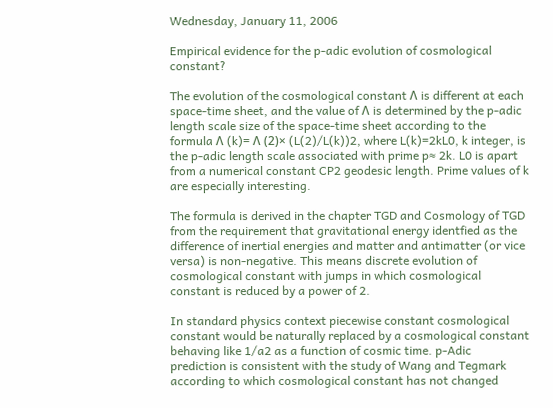Wednesday, January 11, 2006

Empirical evidence for the p-adic evolution of cosmological constant?

The evolution of the cosmological constant Λ is different at each space-time sheet, and the value of Λ is determined by the p-adic length scale size of the space-time sheet according to the formula Λ (k)= Λ (2)× (L(2)/L(k))2, where L(k)=2kL0, k integer, is the p-adic length scale associated with prime p≈ 2k. L0 is apart from a numerical constant CP2 geodesic length. Prime values of k are especially interesting.

The formula is derived in the chapter TGD and Cosmology of TGD from the requirement that gravitational energy identfied as the difference of inertial energies and matter and antimatter (or vice versa) is non-negative. This means discrete evolution of cosmological constant with jumps in which cosmological constant is reduced by a power of 2.

In standard physics context piecewise constant cosmological constant would be naturally replaced by a cosmological constant behaving like 1/a2 as a function of cosmic time. p-Adic prediction is consistent with the study of Wang and Tegmark according to which cosmological constant has not changed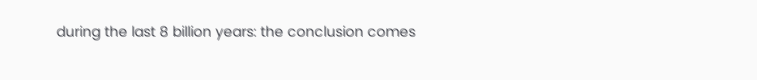during the last 8 billion years: the conclusion comes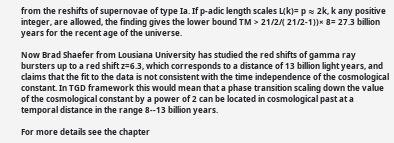from the reshifts of supernovae of type Ia. If p-adic length scales L(k)= p ≈ 2k, k any positive integer, are allowed, the finding gives the lower bound TM > 21/2/( 21/2-1))× 8= 27.3 billion years for the recent age of the universe.

Now Brad Shaefer from Lousiana University has studied the red shifts of gamma ray bursters up to a red shift z=6.3, which corresponds to a distance of 13 billion light years, and claims that the fit to the data is not consistent with the time independence of the cosmological constant. In TGD framework this would mean that a phase transition scaling down the value of the cosmological constant by a power of 2 can be located in cosmological past at a temporal distance in the range 8--13 billion years.

For more details see the chapter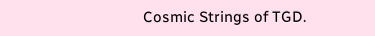Cosmic Strings of TGD.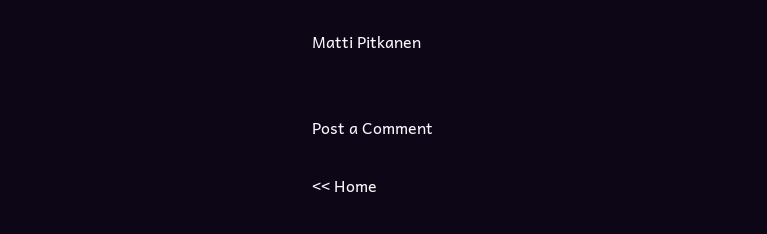Matti Pitkanen


Post a Comment

<< Home